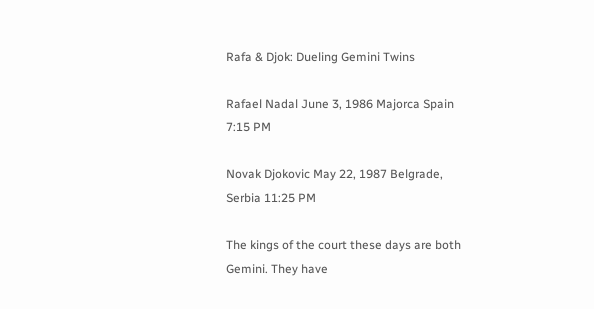Rafa & Djok: Dueling Gemini Twins

Rafael Nadal June 3, 1986 Majorca Spain 7:15 PM

Novak Djokovic May 22, 1987 Belgrade, Serbia 11:25 PM

The kings of the court these days are both Gemini. They have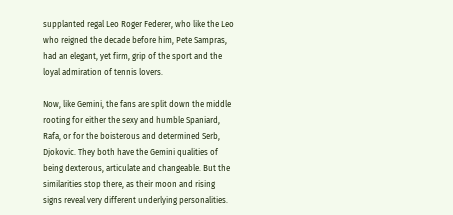supplanted regal Leo Roger Federer, who like the Leo who reigned the decade before him, Pete Sampras, had an elegant, yet firm, grip of the sport and the loyal admiration of tennis lovers.

Now, like Gemini, the fans are split down the middle rooting for either the sexy and humble Spaniard, Rafa, or for the boisterous and determined Serb, Djokovic. They both have the Gemini qualities of being dexterous, articulate and changeable. But the similarities stop there, as their moon and rising signs reveal very different underlying personalities.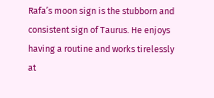Rafa’s moon sign is the stubborn and consistent sign of Taurus. He enjoys having a routine and works tirelessly at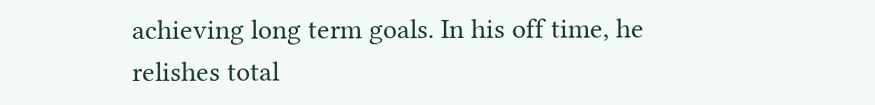achieving long term goals. In his off time, he relishes total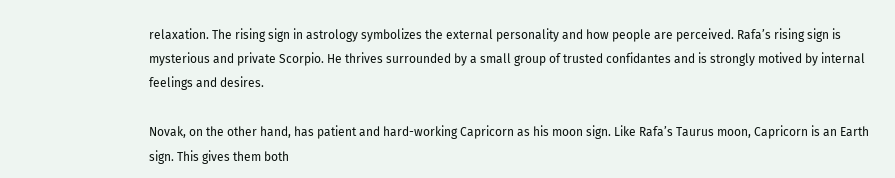relaxation. The rising sign in astrology symbolizes the external personality and how people are perceived. Rafa’s rising sign is mysterious and private Scorpio. He thrives surrounded by a small group of trusted confidantes and is strongly motived by internal feelings and desires.

Novak, on the other hand, has patient and hard-working Capricorn as his moon sign. Like Rafa’s Taurus moon, Capricorn is an Earth sign. This gives them both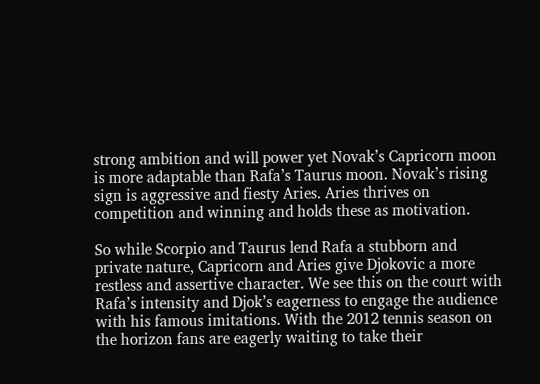strong ambition and will power yet Novak’s Capricorn moon is more adaptable than Rafa’s Taurus moon. Novak’s rising sign is aggressive and fiesty Aries. Aries thrives on competition and winning and holds these as motivation.

So while Scorpio and Taurus lend Rafa a stubborn and private nature, Capricorn and Aries give Djokovic a more restless and assertive character. We see this on the court with Rafa’s intensity and Djok’s eagerness to engage the audience with his famous imitations. With the 2012 tennis season on the horizon fans are eagerly waiting to take their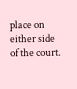place on either side of the court.